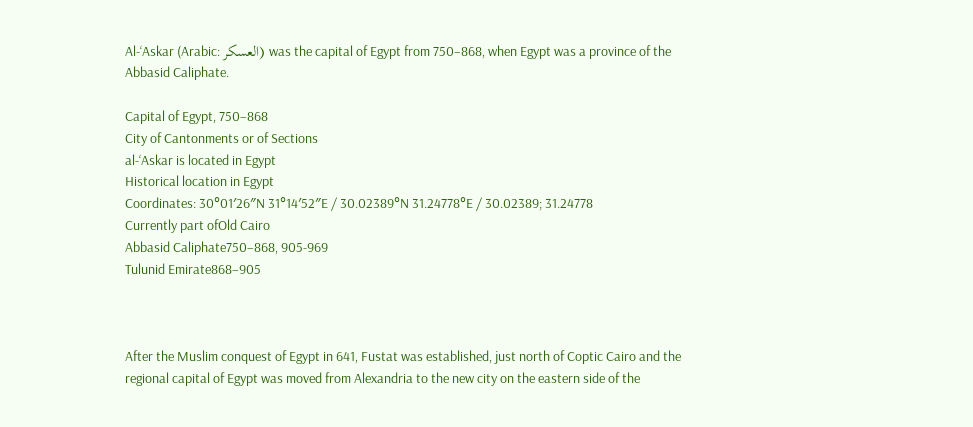Al-‘Askar (Arabic: العسكر) was the capital of Egypt from 750–868, when Egypt was a province of the Abbasid Caliphate.

Capital of Egypt, 750–868
City of Cantonments or of Sections
al-‘Askar is located in Egypt
Historical location in Egypt
Coordinates: 30°01′26″N 31°14′52″E / 30.02389°N 31.24778°E / 30.02389; 31.24778
Currently part ofOld Cairo
Abbasid Caliphate750–868, 905-969
Tulunid Emirate868–905



After the Muslim conquest of Egypt in 641, Fustat was established, just north of Coptic Cairo and the regional capital of Egypt was moved from Alexandria to the new city on the eastern side of the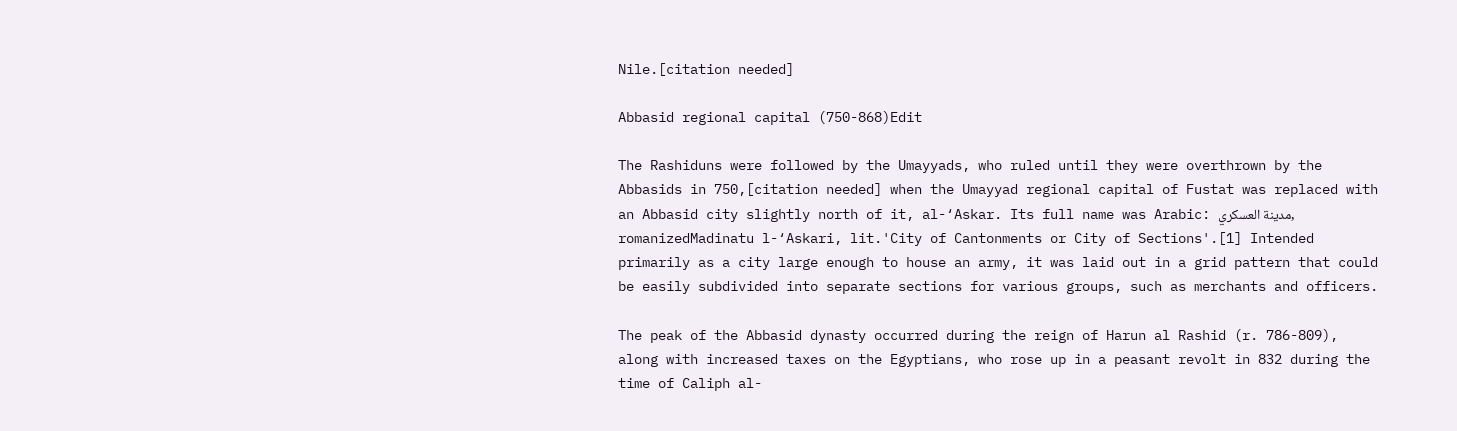Nile.[citation needed]

Abbasid regional capital (750-868)Edit

The Rashiduns were followed by the Umayyads, who ruled until they were overthrown by the Abbasids in 750,[citation needed] when the Umayyad regional capital of Fustat was replaced with an Abbasid city slightly north of it, al-‘Askar. Its full name was Arabic: مدينة العسكري, romanizedMadinatu l-‘Askari, lit.'City of Cantonments or City of Sections'.[1] Intended primarily as a city large enough to house an army, it was laid out in a grid pattern that could be easily subdivided into separate sections for various groups, such as merchants and officers.

The peak of the Abbasid dynasty occurred during the reign of Harun al Rashid (r. 786-809), along with increased taxes on the Egyptians, who rose up in a peasant revolt in 832 during the time of Caliph al-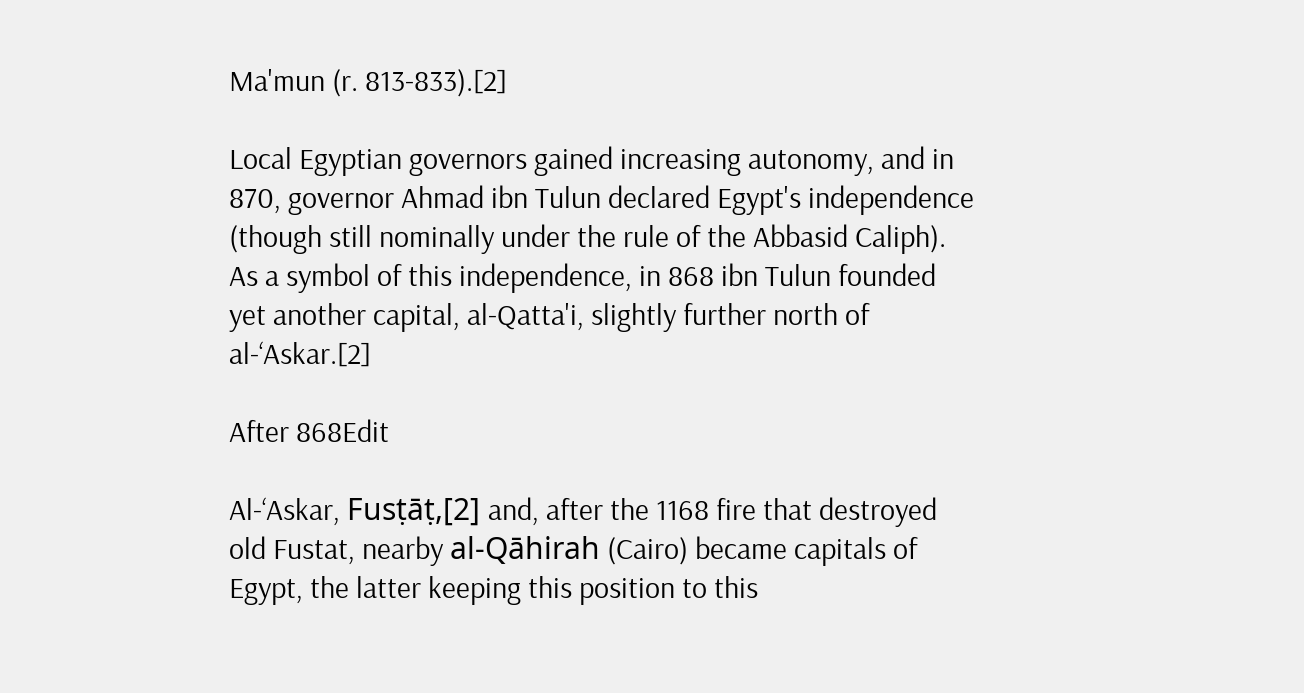Ma'mun (r. 813-833).[2]

Local Egyptian governors gained increasing autonomy, and in 870, governor Ahmad ibn Tulun declared Egypt's independence (though still nominally under the rule of the Abbasid Caliph). As a symbol of this independence, in 868 ibn Tulun founded yet another capital, al-Qatta'i, slightly further north of al-‘Askar.[2]

After 868Edit

Al-‘Askar, Fusṭāṭ,[2] and, after the 1168 fire that destroyed old Fustat, nearby al-Qāhirah (Cairo) became capitals of Egypt, the latter keeping this position to this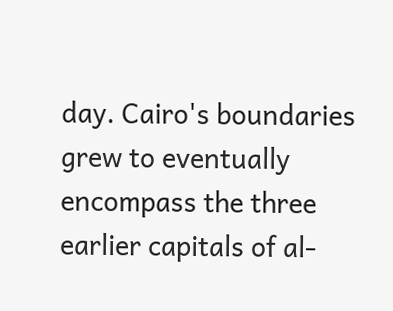day. Cairo's boundaries grew to eventually encompass the three earlier capitals of al-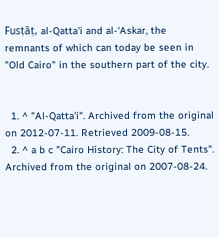Fusṭāṭ, al-Qatta'i and al-‘Askar, the remnants of which can today be seen in "Old Cairo" in the southern part of the city.


  1. ^ "Al-Qatta'i". Archived from the original on 2012-07-11. Retrieved 2009-08-15.
  2. ^ a b c "Cairo History: The City of Tents". Archived from the original on 2007-08-24.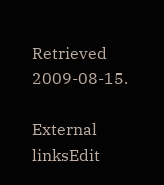Retrieved 2009-08-15.

External linksEdit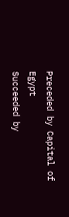Preceded by Capital of Egypt
Succeeded by